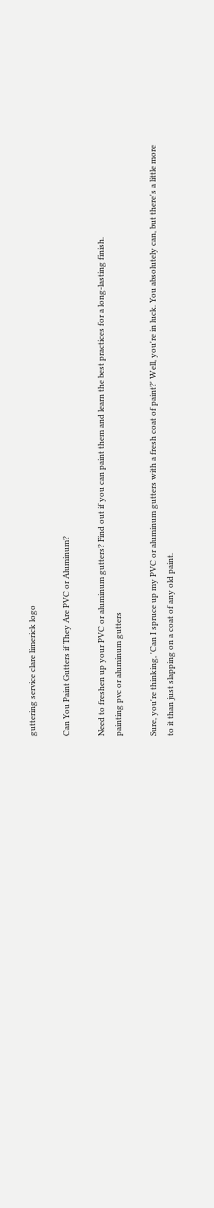guttering service clare limerick logo

Can You Paint Gutters if They Are PVC or Aluminum?

Need to freshen up your PVC or aluminum gutters? Find out if you can paint them and learn the best practices for a long-lasting finish.
painting pvc or aluminum gutters

Sure, you're thinking, 'Can I spruce up my PVC or aluminum gutters with a fresh coat of paint?' Well, you're in luck. You absolutely can, but there's a little more to it than just slapping on a coat of any old paint.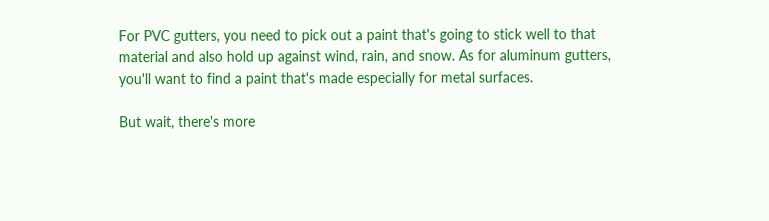For PVC gutters, you need to pick out a paint that's going to stick well to that material and also hold up against wind, rain, and snow. As for aluminum gutters, you'll want to find a paint that's made especially for metal surfaces.

But wait, there's more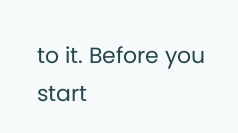to it. Before you start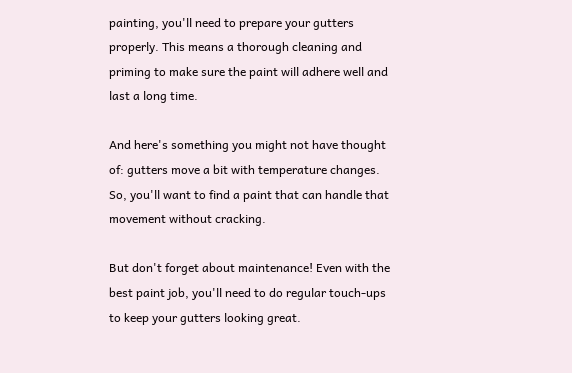painting, you'll need to prepare your gutters properly. This means a thorough cleaning and priming to make sure the paint will adhere well and last a long time.

And here's something you might not have thought of: gutters move a bit with temperature changes. So, you'll want to find a paint that can handle that movement without cracking.

But don't forget about maintenance! Even with the best paint job, you'll need to do regular touch-ups to keep your gutters looking great.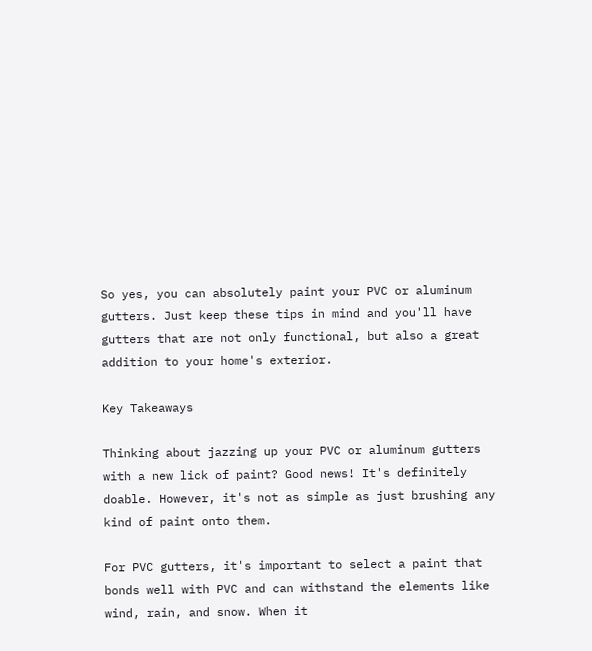So yes, you can absolutely paint your PVC or aluminum gutters. Just keep these tips in mind and you'll have gutters that are not only functional, but also a great addition to your home's exterior.

Key Takeaways

Thinking about jazzing up your PVC or aluminum gutters with a new lick of paint? Good news! It's definitely doable. However, it's not as simple as just brushing any kind of paint onto them.

For PVC gutters, it's important to select a paint that bonds well with PVC and can withstand the elements like wind, rain, and snow. When it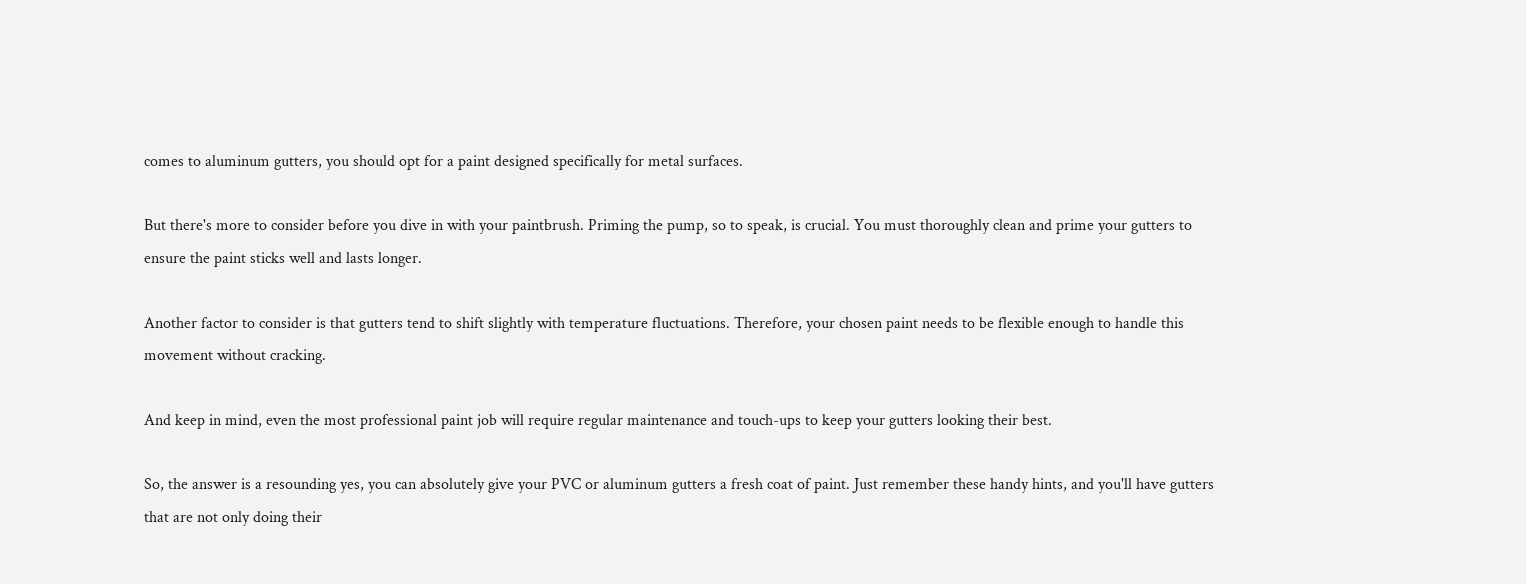comes to aluminum gutters, you should opt for a paint designed specifically for metal surfaces.

But there's more to consider before you dive in with your paintbrush. Priming the pump, so to speak, is crucial. You must thoroughly clean and prime your gutters to ensure the paint sticks well and lasts longer.

Another factor to consider is that gutters tend to shift slightly with temperature fluctuations. Therefore, your chosen paint needs to be flexible enough to handle this movement without cracking.

And keep in mind, even the most professional paint job will require regular maintenance and touch-ups to keep your gutters looking their best.

So, the answer is a resounding yes, you can absolutely give your PVC or aluminum gutters a fresh coat of paint. Just remember these handy hints, and you'll have gutters that are not only doing their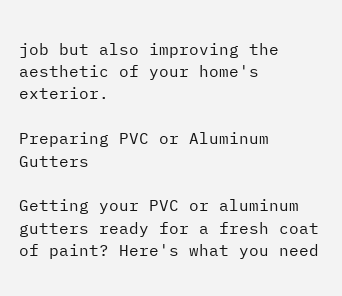job but also improving the aesthetic of your home's exterior.

Preparing PVC or Aluminum Gutters

Getting your PVC or aluminum gutters ready for a fresh coat of paint? Here's what you need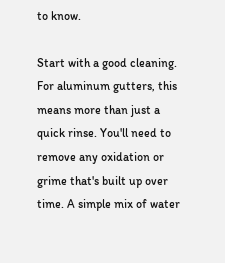to know.

Start with a good cleaning. For aluminum gutters, this means more than just a quick rinse. You'll need to remove any oxidation or grime that's built up over time. A simple mix of water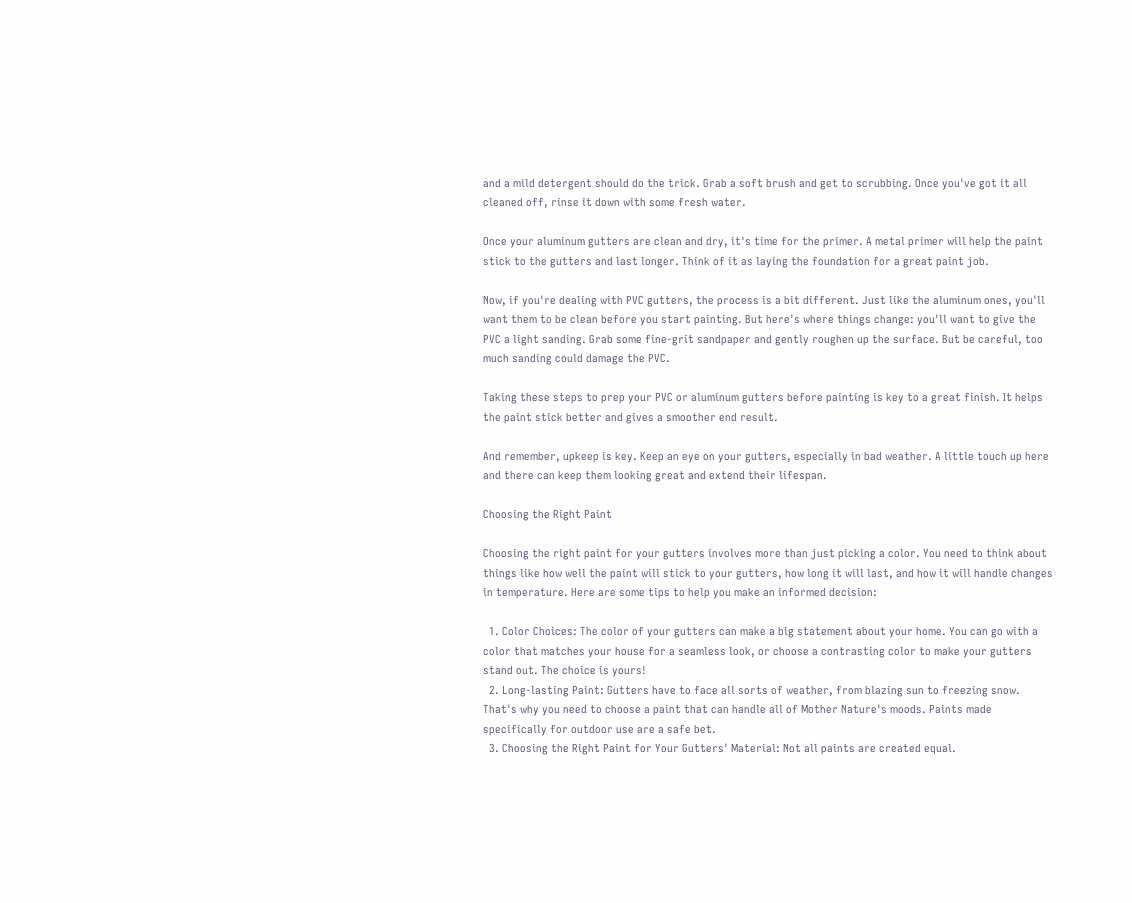and a mild detergent should do the trick. Grab a soft brush and get to scrubbing. Once you've got it all cleaned off, rinse it down with some fresh water.

Once your aluminum gutters are clean and dry, it's time for the primer. A metal primer will help the paint stick to the gutters and last longer. Think of it as laying the foundation for a great paint job.

Now, if you're dealing with PVC gutters, the process is a bit different. Just like the aluminum ones, you'll want them to be clean before you start painting. But here's where things change: you'll want to give the PVC a light sanding. Grab some fine-grit sandpaper and gently roughen up the surface. But be careful, too much sanding could damage the PVC.

Taking these steps to prep your PVC or aluminum gutters before painting is key to a great finish. It helps the paint stick better and gives a smoother end result.

And remember, upkeep is key. Keep an eye on your gutters, especially in bad weather. A little touch up here and there can keep them looking great and extend their lifespan.

Choosing the Right Paint

Choosing the right paint for your gutters involves more than just picking a color. You need to think about things like how well the paint will stick to your gutters, how long it will last, and how it will handle changes in temperature. Here are some tips to help you make an informed decision:

  1. Color Choices: The color of your gutters can make a big statement about your home. You can go with a color that matches your house for a seamless look, or choose a contrasting color to make your gutters stand out. The choice is yours!
  2. Long-lasting Paint: Gutters have to face all sorts of weather, from blazing sun to freezing snow. That's why you need to choose a paint that can handle all of Mother Nature's moods. Paints made specifically for outdoor use are a safe bet.
  3. Choosing the Right Paint for Your Gutters' Material: Not all paints are created equal.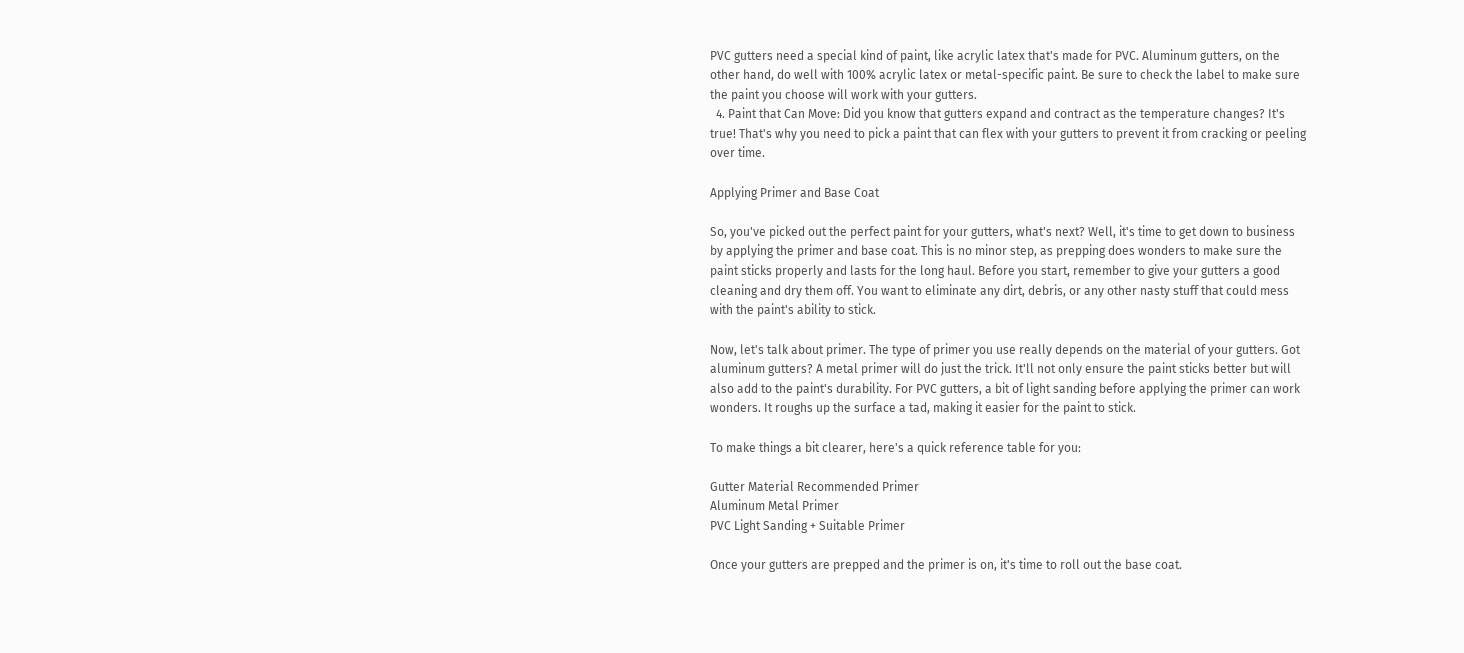PVC gutters need a special kind of paint, like acrylic latex that's made for PVC. Aluminum gutters, on the other hand, do well with 100% acrylic latex or metal-specific paint. Be sure to check the label to make sure the paint you choose will work with your gutters.
  4. Paint that Can Move: Did you know that gutters expand and contract as the temperature changes? It's true! That's why you need to pick a paint that can flex with your gutters to prevent it from cracking or peeling over time.

Applying Primer and Base Coat

So, you've picked out the perfect paint for your gutters, what's next? Well, it's time to get down to business by applying the primer and base coat. This is no minor step, as prepping does wonders to make sure the paint sticks properly and lasts for the long haul. Before you start, remember to give your gutters a good cleaning and dry them off. You want to eliminate any dirt, debris, or any other nasty stuff that could mess with the paint's ability to stick.

Now, let's talk about primer. The type of primer you use really depends on the material of your gutters. Got aluminum gutters? A metal primer will do just the trick. It'll not only ensure the paint sticks better but will also add to the paint's durability. For PVC gutters, a bit of light sanding before applying the primer can work wonders. It roughs up the surface a tad, making it easier for the paint to stick.

To make things a bit clearer, here's a quick reference table for you:

Gutter Material Recommended Primer
Aluminum Metal Primer
PVC Light Sanding + Suitable Primer

Once your gutters are prepped and the primer is on, it's time to roll out the base coat.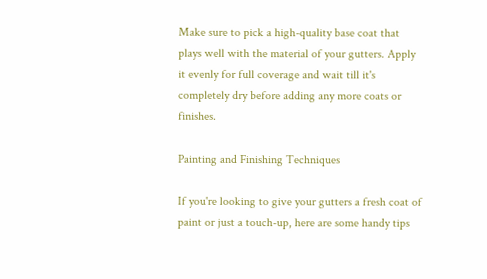Make sure to pick a high-quality base coat that plays well with the material of your gutters. Apply it evenly for full coverage and wait till it's completely dry before adding any more coats or finishes.

Painting and Finishing Techniques

If you're looking to give your gutters a fresh coat of paint or just a touch-up, here are some handy tips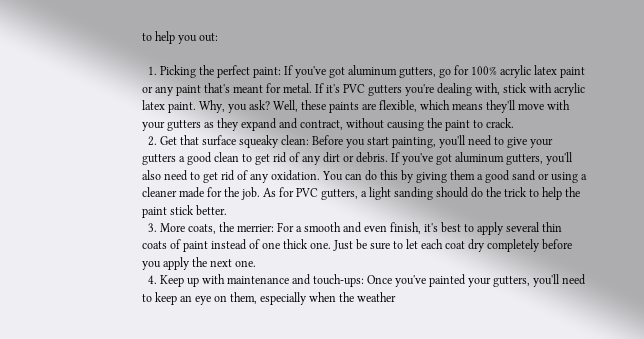to help you out:

  1. Picking the perfect paint: If you've got aluminum gutters, go for 100% acrylic latex paint or any paint that's meant for metal. If it's PVC gutters you're dealing with, stick with acrylic latex paint. Why, you ask? Well, these paints are flexible, which means they'll move with your gutters as they expand and contract, without causing the paint to crack.
  2. Get that surface squeaky clean: Before you start painting, you'll need to give your gutters a good clean to get rid of any dirt or debris. If you've got aluminum gutters, you'll also need to get rid of any oxidation. You can do this by giving them a good sand or using a cleaner made for the job. As for PVC gutters, a light sanding should do the trick to help the paint stick better.
  3. More coats, the merrier: For a smooth and even finish, it's best to apply several thin coats of paint instead of one thick one. Just be sure to let each coat dry completely before you apply the next one.
  4. Keep up with maintenance and touch-ups: Once you've painted your gutters, you'll need to keep an eye on them, especially when the weather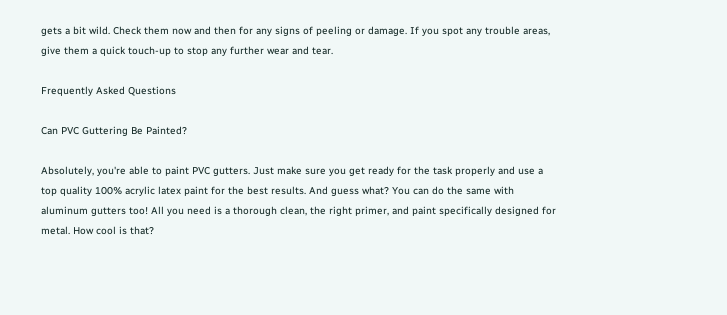gets a bit wild. Check them now and then for any signs of peeling or damage. If you spot any trouble areas, give them a quick touch-up to stop any further wear and tear.

Frequently Asked Questions

Can PVC Guttering Be Painted?

Absolutely, you're able to paint PVC gutters. Just make sure you get ready for the task properly and use a top quality 100% acrylic latex paint for the best results. And guess what? You can do the same with aluminum gutters too! All you need is a thorough clean, the right primer, and paint specifically designed for metal. How cool is that?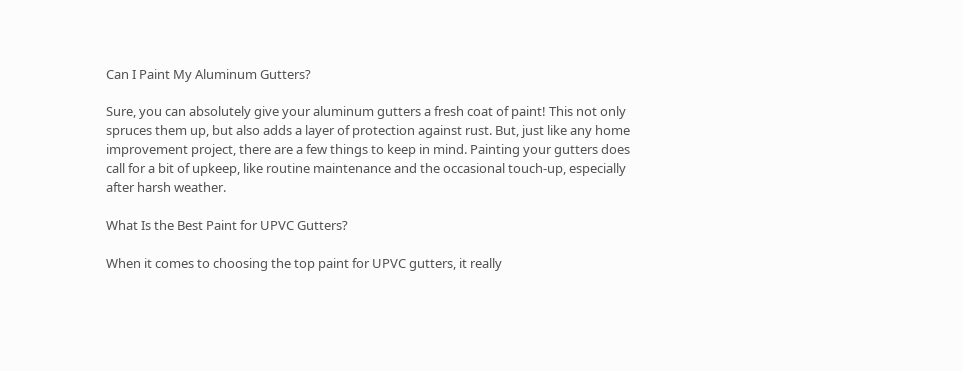Can I Paint My Aluminum Gutters?

Sure, you can absolutely give your aluminum gutters a fresh coat of paint! This not only spruces them up, but also adds a layer of protection against rust. But, just like any home improvement project, there are a few things to keep in mind. Painting your gutters does call for a bit of upkeep, like routine maintenance and the occasional touch-up, especially after harsh weather.

What Is the Best Paint for UPVC Gutters?

When it comes to choosing the top paint for UPVC gutters, it really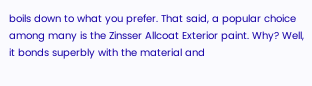boils down to what you prefer. That said, a popular choice among many is the Zinsser Allcoat Exterior paint. Why? Well, it bonds superbly with the material and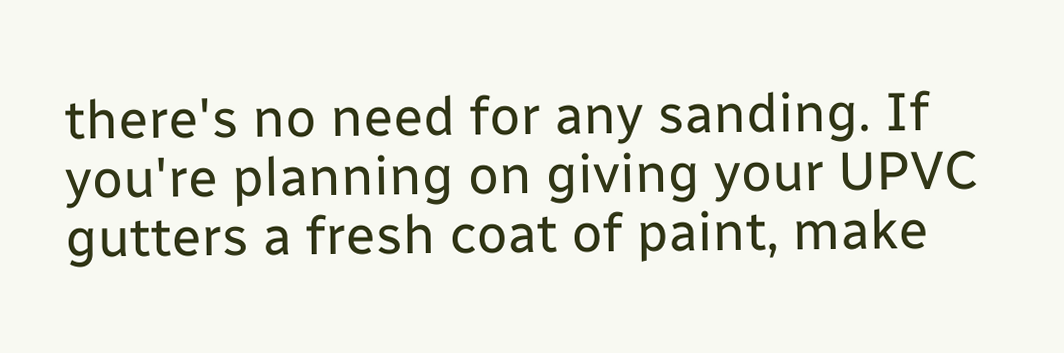there's no need for any sanding. If you're planning on giving your UPVC gutters a fresh coat of paint, make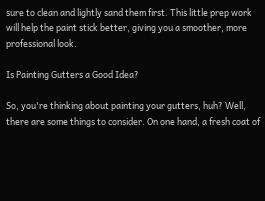sure to clean and lightly sand them first. This little prep work will help the paint stick better, giving you a smoother, more professional look.

Is Painting Gutters a Good Idea?

So, you're thinking about painting your gutters, huh? Well, there are some things to consider. On one hand, a fresh coat of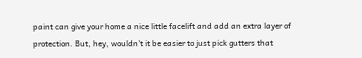paint can give your home a nice little facelift and add an extra layer of protection. But, hey, wouldn't it be easier to just pick gutters that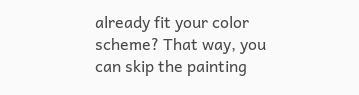already fit your color scheme? That way, you can skip the painting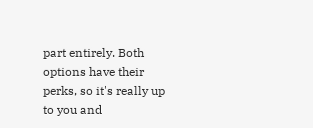part entirely. Both options have their perks, so it's really up to you and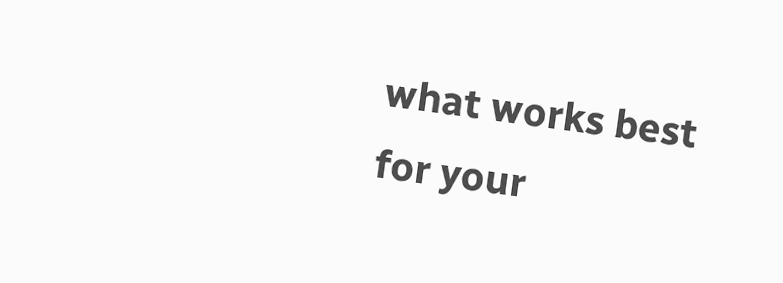what works best for your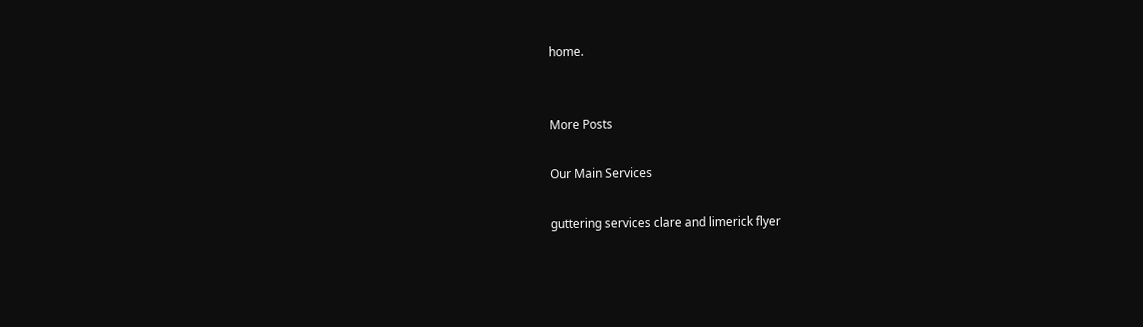home.


More Posts

Our Main Services

guttering services clare and limerick flyer